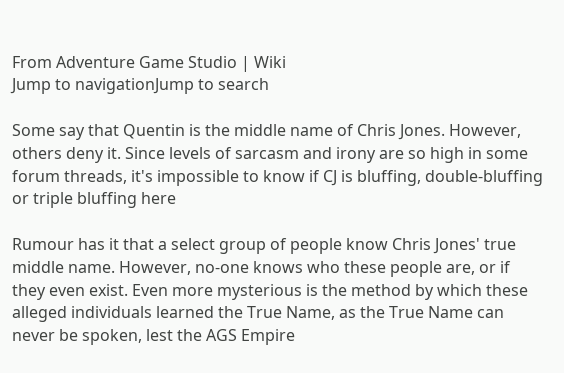From Adventure Game Studio | Wiki
Jump to navigationJump to search

Some say that Quentin is the middle name of Chris Jones. However, others deny it. Since levels of sarcasm and irony are so high in some forum threads, it's impossible to know if CJ is bluffing, double-bluffing or triple bluffing here

Rumour has it that a select group of people know Chris Jones' true middle name. However, no-one knows who these people are, or if they even exist. Even more mysterious is the method by which these alleged individuals learned the True Name, as the True Name can never be spoken, lest the AGS Empire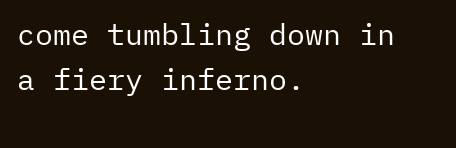come tumbling down in a fiery inferno.